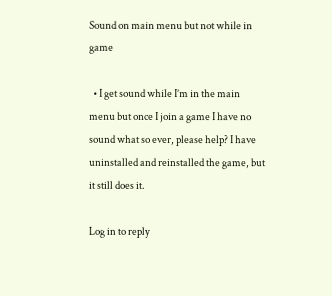Sound on main menu but not while in game

  • I get sound while I’m in the main menu but once I join a game I have no sound what so ever, please help? I have uninstalled and reinstalled the game, but it still does it.

Log in to reply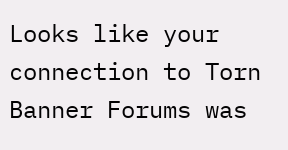Looks like your connection to Torn Banner Forums was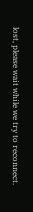lost, please wait while we try to reconnect.